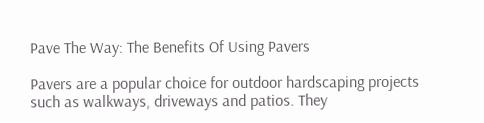Pave The Way: The Benefits Of Using Pavers

Pavers are a popular choice for outdoor hardscaping projects such as walkways, driveways and patios. They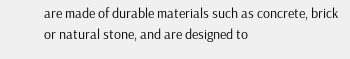are made of durable materials such as concrete, brick or natural stone, and are designed to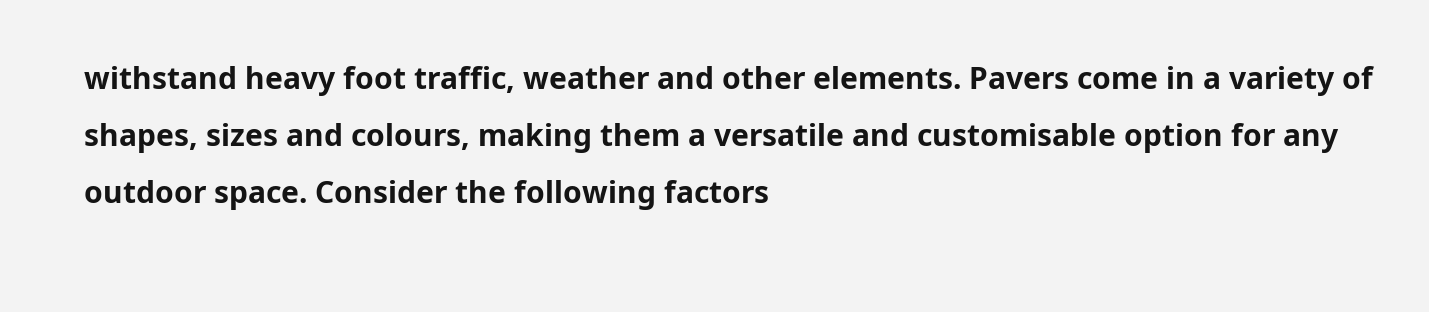withstand heavy foot traffic, weather and other elements. Pavers come in a variety of shapes, sizes and colours, making them a versatile and customisable option for any outdoor space. Consider the following factors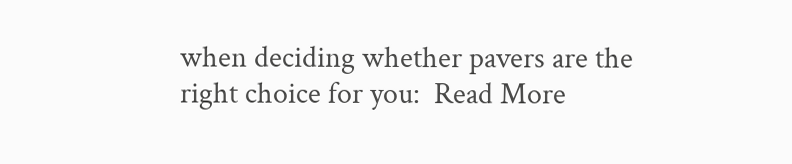when deciding whether pavers are the right choice for you:  Read More